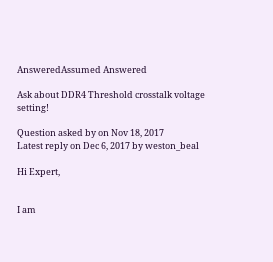AnsweredAssumed Answered

Ask about DDR4 Threshold crosstalk voltage setting!

Question asked by on Nov 18, 2017
Latest reply on Dec 6, 2017 by weston_beal

Hi Expert,


I am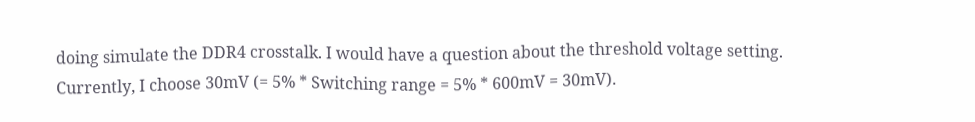doing simulate the DDR4 crosstalk. I would have a question about the threshold voltage setting.  Currently, I choose 30mV (= 5% * Switching range = 5% * 600mV = 30mV).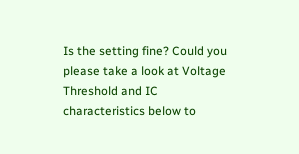Is the setting fine? Could you please take a look at Voltage Threshold and IC characteristics below to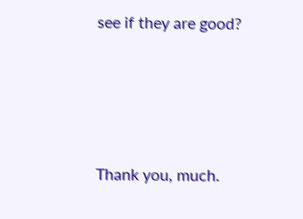see if they are good?




Thank you, much.